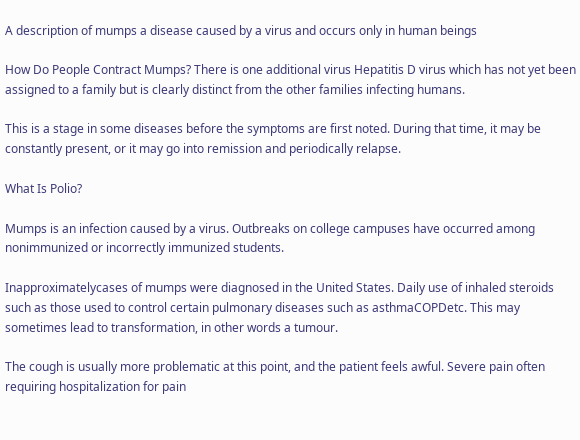A description of mumps a disease caused by a virus and occurs only in human beings

How Do People Contract Mumps? There is one additional virus Hepatitis D virus which has not yet been assigned to a family but is clearly distinct from the other families infecting humans.

This is a stage in some diseases before the symptoms are first noted. During that time, it may be constantly present, or it may go into remission and periodically relapse.

What Is Polio?

Mumps is an infection caused by a virus. Outbreaks on college campuses have occurred among nonimmunized or incorrectly immunized students.

Inapproximatelycases of mumps were diagnosed in the United States. Daily use of inhaled steroids such as those used to control certain pulmonary diseases such as asthmaCOPDetc. This may sometimes lead to transformation, in other words a tumour.

The cough is usually more problematic at this point, and the patient feels awful. Severe pain often requiring hospitalization for pain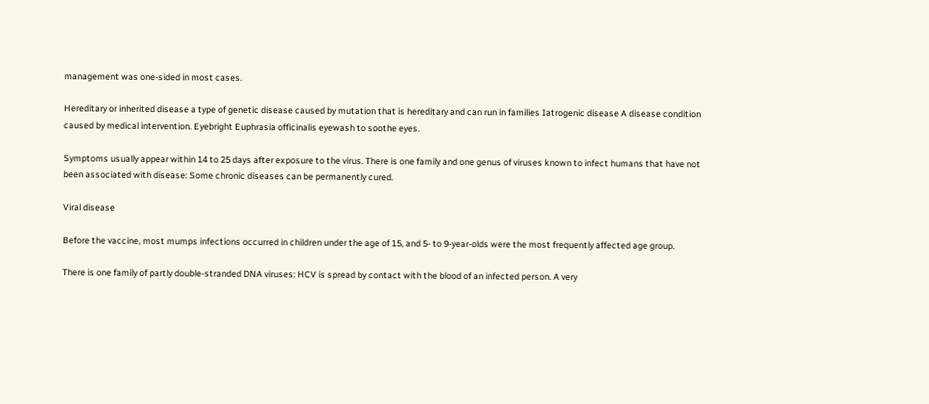management was one-sided in most cases.

Hereditary or inherited disease a type of genetic disease caused by mutation that is hereditary and can run in families Iatrogenic disease A disease condition caused by medical intervention. Eyebright Euphrasia officinalis eyewash to soothe eyes.

Symptoms usually appear within 14 to 25 days after exposure to the virus. There is one family and one genus of viruses known to infect humans that have not been associated with disease: Some chronic diseases can be permanently cured.

Viral disease

Before the vaccine, most mumps infections occurred in children under the age of 15, and 5- to 9-year-olds were the most frequently affected age group.

There is one family of partly double-stranded DNA viruses: HCV is spread by contact with the blood of an infected person. A very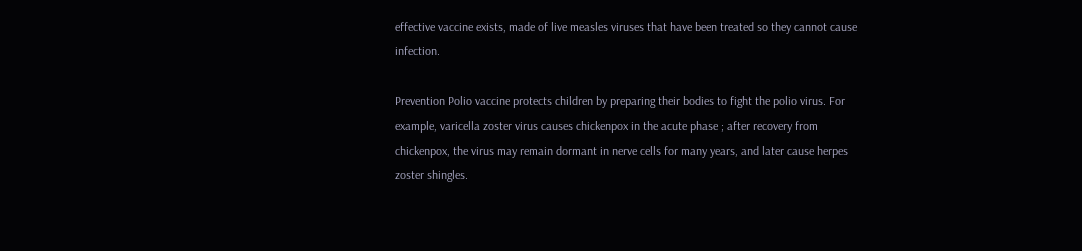effective vaccine exists, made of live measles viruses that have been treated so they cannot cause infection.

Prevention Polio vaccine protects children by preparing their bodies to fight the polio virus. For example, varicella zoster virus causes chickenpox in the acute phase ; after recovery from chickenpox, the virus may remain dormant in nerve cells for many years, and later cause herpes zoster shingles.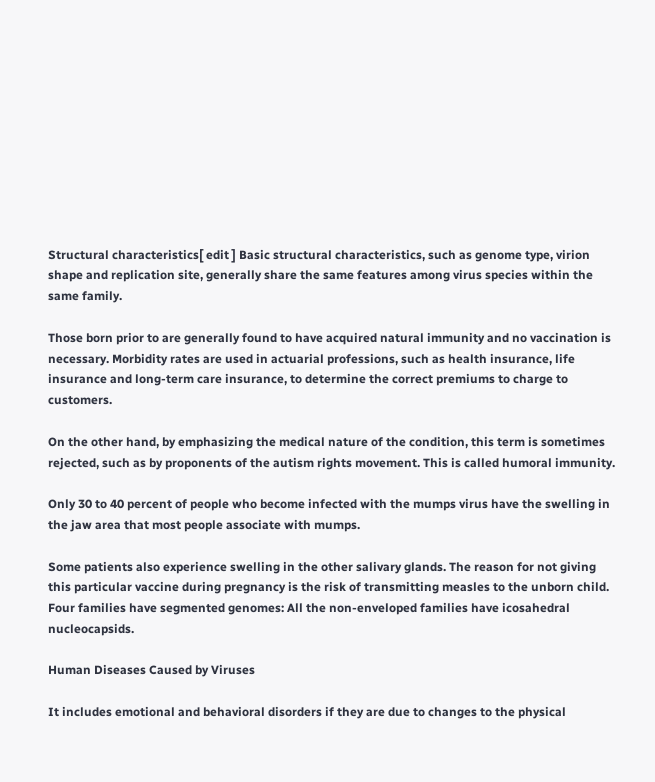Structural characteristics[ edit ] Basic structural characteristics, such as genome type, virion shape and replication site, generally share the same features among virus species within the same family.

Those born prior to are generally found to have acquired natural immunity and no vaccination is necessary. Morbidity rates are used in actuarial professions, such as health insurance, life insurance and long-term care insurance, to determine the correct premiums to charge to customers.

On the other hand, by emphasizing the medical nature of the condition, this term is sometimes rejected, such as by proponents of the autism rights movement. This is called humoral immunity.

Only 30 to 40 percent of people who become infected with the mumps virus have the swelling in the jaw area that most people associate with mumps.

Some patients also experience swelling in the other salivary glands. The reason for not giving this particular vaccine during pregnancy is the risk of transmitting measles to the unborn child. Four families have segmented genomes: All the non-enveloped families have icosahedral nucleocapsids.

Human Diseases Caused by Viruses

It includes emotional and behavioral disorders if they are due to changes to the physical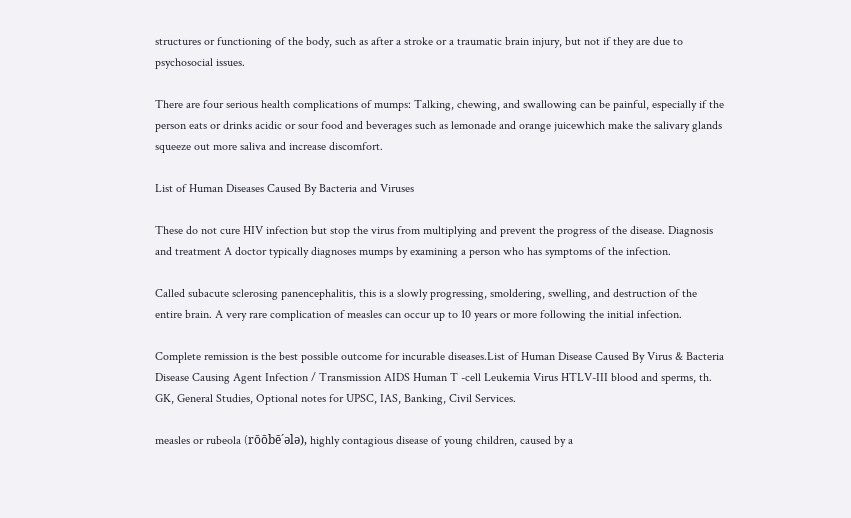structures or functioning of the body, such as after a stroke or a traumatic brain injury, but not if they are due to psychosocial issues.

There are four serious health complications of mumps: Talking, chewing, and swallowing can be painful, especially if the person eats or drinks acidic or sour food and beverages such as lemonade and orange juicewhich make the salivary glands squeeze out more saliva and increase discomfort.

List of Human Diseases Caused By Bacteria and Viruses

These do not cure HIV infection but stop the virus from multiplying and prevent the progress of the disease. Diagnosis and treatment A doctor typically diagnoses mumps by examining a person who has symptoms of the infection.

Called subacute sclerosing panencephalitis, this is a slowly progressing, smoldering, swelling, and destruction of the entire brain. A very rare complication of measles can occur up to 10 years or more following the initial infection.

Complete remission is the best possible outcome for incurable diseases.List of Human Disease Caused By Virus & Bacteria Disease Causing Agent Infection / Transmission AIDS Human T -cell Leukemia Virus HTLV-III blood and sperms, th. GK, General Studies, Optional notes for UPSC, IAS, Banking, Civil Services.

measles or rubeola (rōōbē´ələ), highly contagious disease of young children, caused by a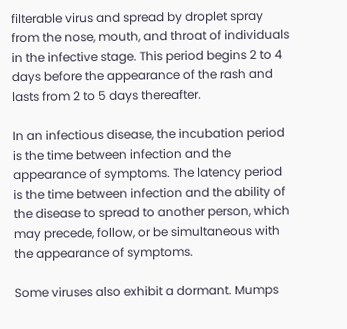filterable virus and spread by droplet spray from the nose, mouth, and throat of individuals in the infective stage. This period begins 2 to 4 days before the appearance of the rash and lasts from 2 to 5 days thereafter.

In an infectious disease, the incubation period is the time between infection and the appearance of symptoms. The latency period is the time between infection and the ability of the disease to spread to another person, which may precede, follow, or be simultaneous with the appearance of symptoms.

Some viruses also exhibit a dormant. Mumps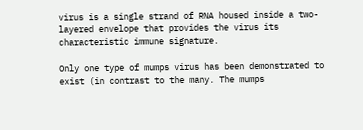virus is a single strand of RNA housed inside a two-layered envelope that provides the virus its characteristic immune signature.

Only one type of mumps virus has been demonstrated to exist (in contrast to the many. The mumps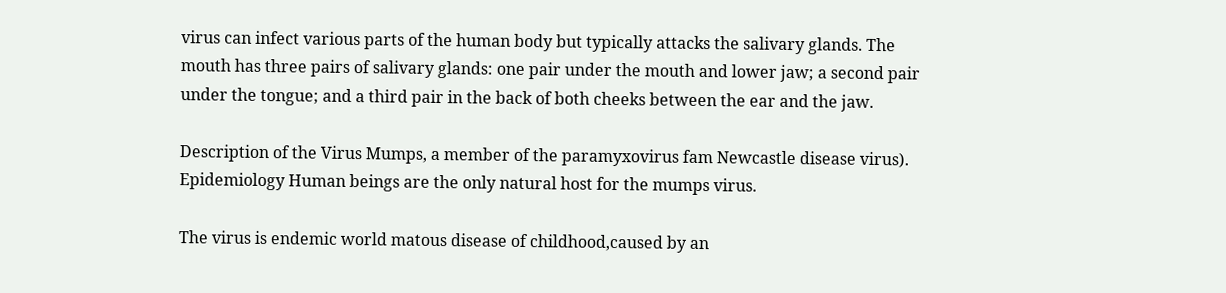virus can infect various parts of the human body but typically attacks the salivary glands. The mouth has three pairs of salivary glands: one pair under the mouth and lower jaw; a second pair under the tongue; and a third pair in the back of both cheeks between the ear and the jaw.

Description of the Virus Mumps, a member of the paramyxovirus fam Newcastle disease virus). Epidemiology Human beings are the only natural host for the mumps virus.

The virus is endemic world matous disease of childhood,caused by an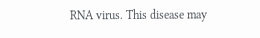RNA virus. This disease may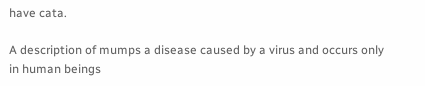have cata.

A description of mumps a disease caused by a virus and occurs only in human beings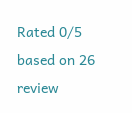Rated 0/5 based on 26 review